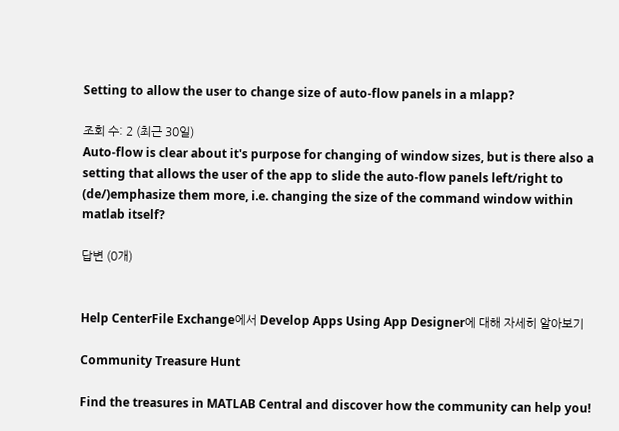Setting to allow the user to change size of auto-flow panels in a mlapp?

조회 수: 2 (최근 30일)
Auto-flow is clear about it's purpose for changing of window sizes, but is there also a setting that allows the user of the app to slide the auto-flow panels left/right to (de/)emphasize them more, i.e. changing the size of the command window within matlab itself?

답변 (0개)


Help CenterFile Exchange에서 Develop Apps Using App Designer에 대해 자세히 알아보기

Community Treasure Hunt

Find the treasures in MATLAB Central and discover how the community can help you!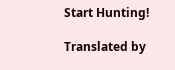Start Hunting!

Translated by